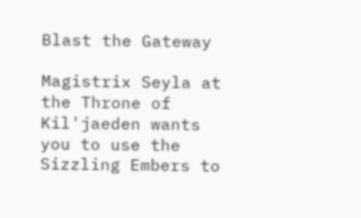Blast the Gateway

Magistrix Seyla at the Throne of Kil'jaeden wants you to use the Sizzling Embers to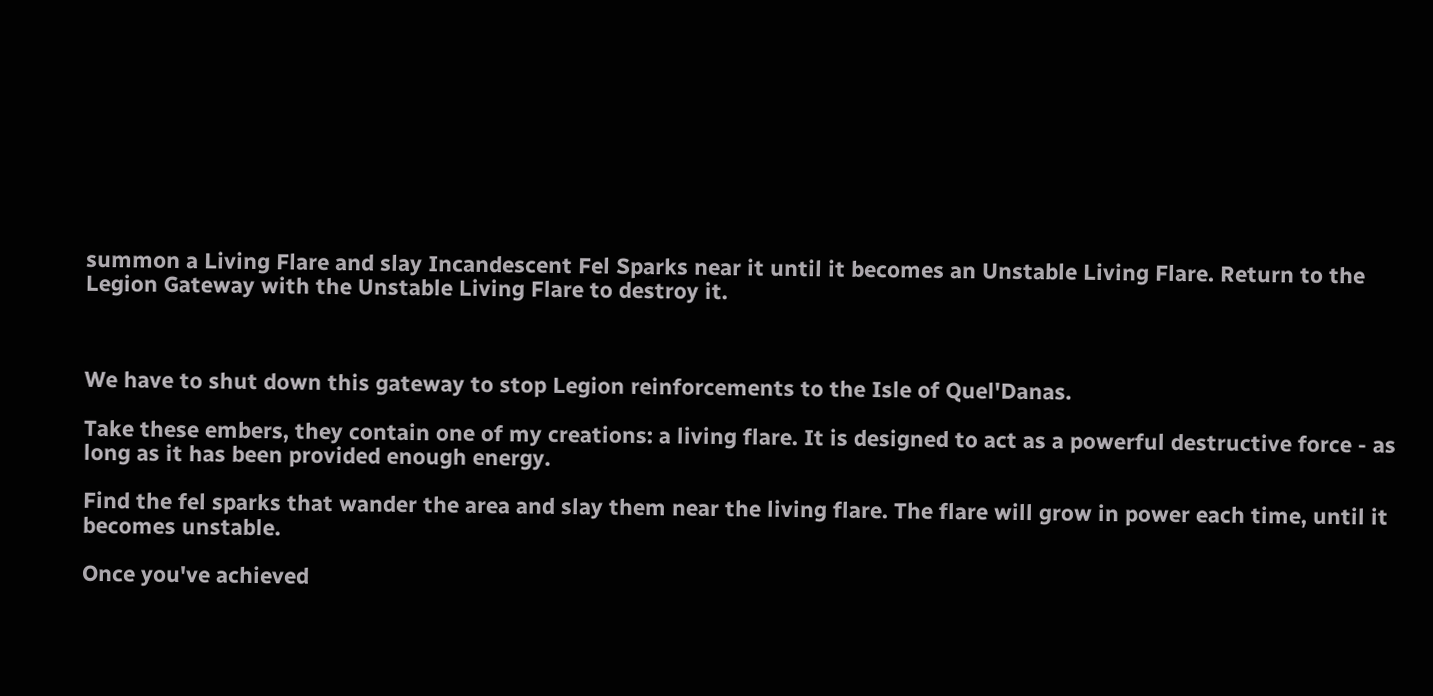summon a Living Flare and slay Incandescent Fel Sparks near it until it becomes an Unstable Living Flare. Return to the Legion Gateway with the Unstable Living Flare to destroy it.



We have to shut down this gateway to stop Legion reinforcements to the Isle of Quel'Danas.

Take these embers, they contain one of my creations: a living flare. It is designed to act as a powerful destructive force - as long as it has been provided enough energy.

Find the fel sparks that wander the area and slay them near the living flare. The flare will grow in power each time, until it becomes unstable.

Once you've achieved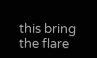this bring the flare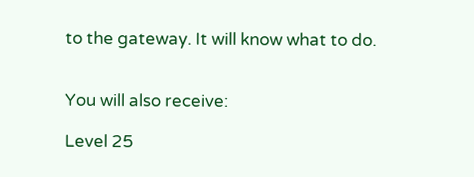to the gateway. It will know what to do.


You will also receive:

Level 25